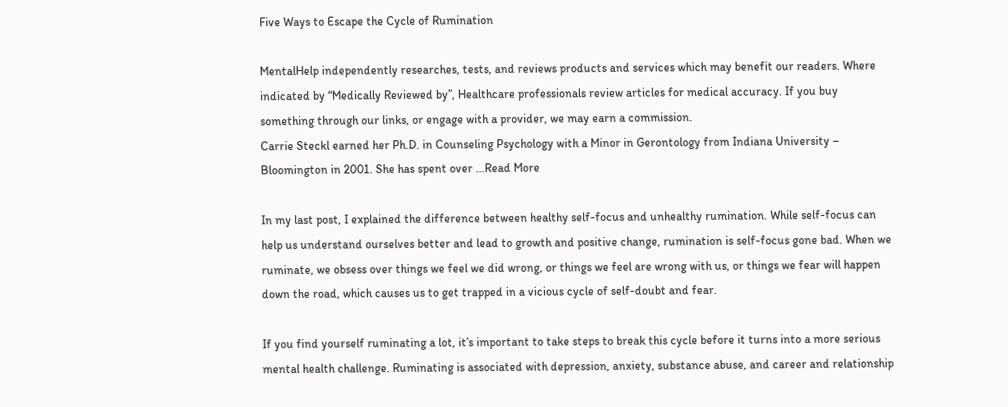Five Ways to Escape the Cycle of Rumination

MentalHelp independently researches, tests, and reviews products and services which may benefit our readers. Where indicated by “Medically Reviewed by”, Healthcare professionals review articles for medical accuracy. If you buy something through our links, or engage with a provider, we may earn a commission.
Carrie Steckl earned her Ph.D. in Counseling Psychology with a Minor in Gerontology from Indiana University – Bloomington in 2001. She has spent over ...Read More

In my last post, I explained the difference between healthy self-focus and unhealthy rumination. While self-focus can help us understand ourselves better and lead to growth and positive change, rumination is self-focus gone bad. When we ruminate, we obsess over things we feel we did wrong, or things we feel are wrong with us, or things we fear will happen down the road, which causes us to get trapped in a vicious cycle of self-doubt and fear.

If you find yourself ruminating a lot, it’s important to take steps to break this cycle before it turns into a more serious mental health challenge. Ruminating is associated with depression, anxiety, substance abuse, and career and relationship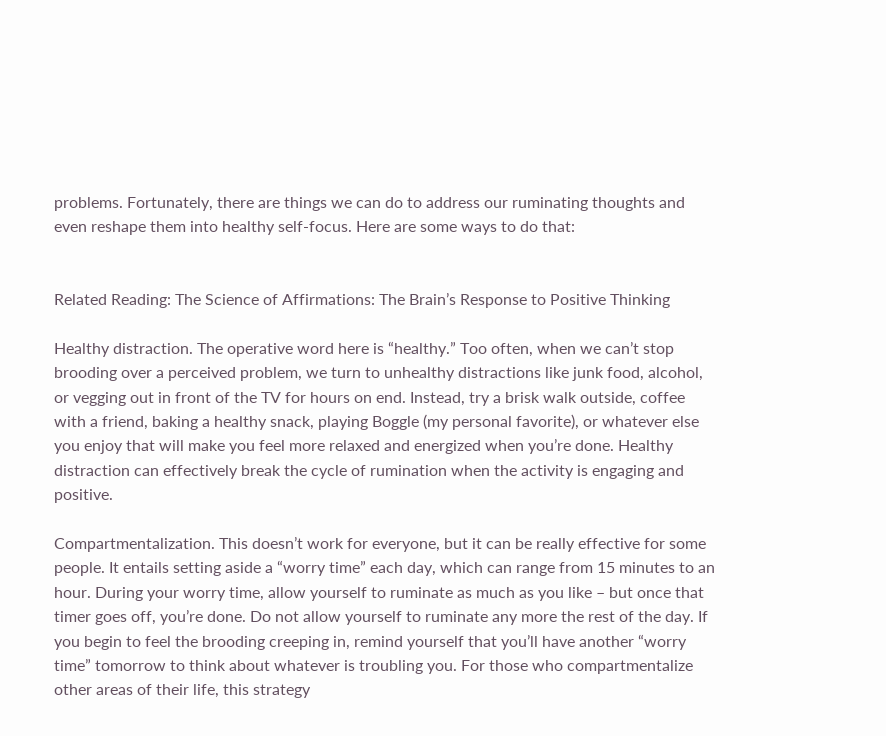problems. Fortunately, there are things we can do to address our ruminating thoughts and even reshape them into healthy self-focus. Here are some ways to do that:


Related Reading: The Science of Affirmations: The Brain’s Response to Positive Thinking

Healthy distraction. The operative word here is “healthy.” Too often, when we can’t stop brooding over a perceived problem, we turn to unhealthy distractions like junk food, alcohol, or vegging out in front of the TV for hours on end. Instead, try a brisk walk outside, coffee with a friend, baking a healthy snack, playing Boggle (my personal favorite), or whatever else you enjoy that will make you feel more relaxed and energized when you’re done. Healthy distraction can effectively break the cycle of rumination when the activity is engaging and positive.

Compartmentalization. This doesn’t work for everyone, but it can be really effective for some people. It entails setting aside a “worry time” each day, which can range from 15 minutes to an hour. During your worry time, allow yourself to ruminate as much as you like – but once that timer goes off, you’re done. Do not allow yourself to ruminate any more the rest of the day. If you begin to feel the brooding creeping in, remind yourself that you’ll have another “worry time” tomorrow to think about whatever is troubling you. For those who compartmentalize other areas of their life, this strategy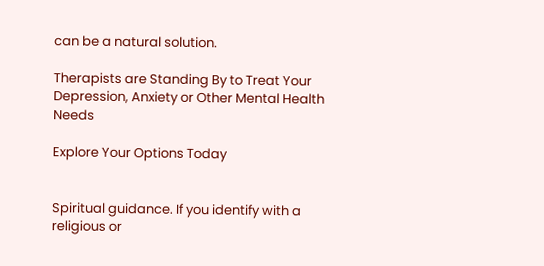can be a natural solution.

Therapists are Standing By to Treat Your Depression, Anxiety or Other Mental Health Needs

Explore Your Options Today


Spiritual guidance. If you identify with a religious or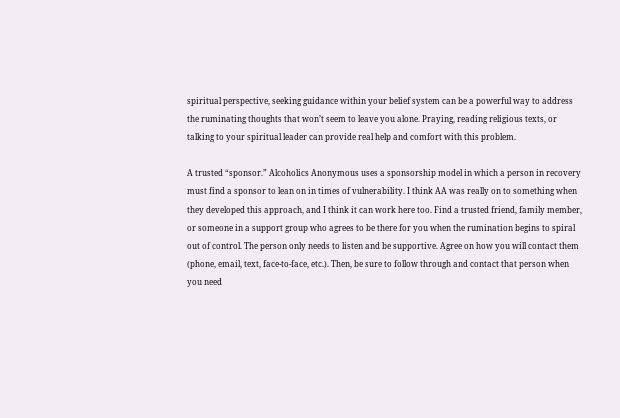spiritual perspective, seeking guidance within your belief system can be a powerful way to address the ruminating thoughts that won’t seem to leave you alone. Praying, reading religious texts, or talking to your spiritual leader can provide real help and comfort with this problem.

A trusted “sponsor.” Alcoholics Anonymous uses a sponsorship model in which a person in recovery must find a sponsor to lean on in times of vulnerability. I think AA was really on to something when they developed this approach, and I think it can work here too. Find a trusted friend, family member, or someone in a support group who agrees to be there for you when the rumination begins to spiral out of control. The person only needs to listen and be supportive. Agree on how you will contact them (phone, email, text, face-to-face, etc.). Then, be sure to follow through and contact that person when you need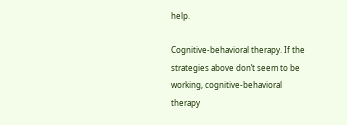help.

Cognitive-behavioral therapy. If the strategies above don’t seem to be working, cognitive-behavioral therapy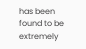has been found to be extremely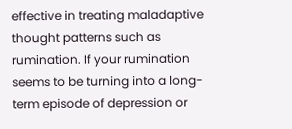effective in treating maladaptive thought patterns such as rumination. If your rumination seems to be turning into a long-term episode of depression or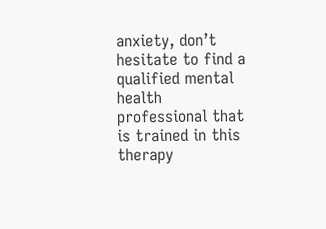anxiety, don’t hesitate to find a qualified mental health professional that is trained in this therapy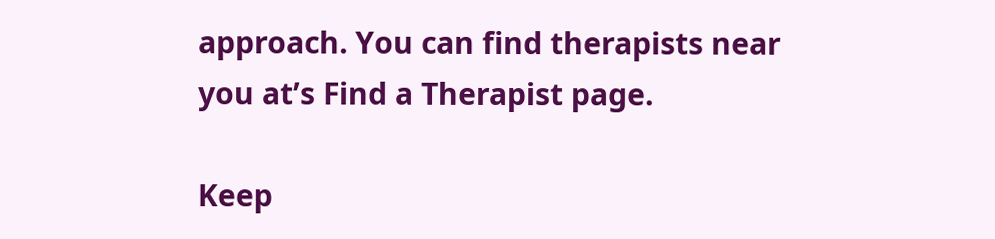approach. You can find therapists near you at’s Find a Therapist page.

Keep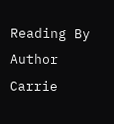Reading By Author Carrie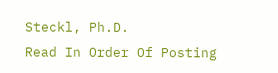Steckl, Ph.D.
Read In Order Of Posting